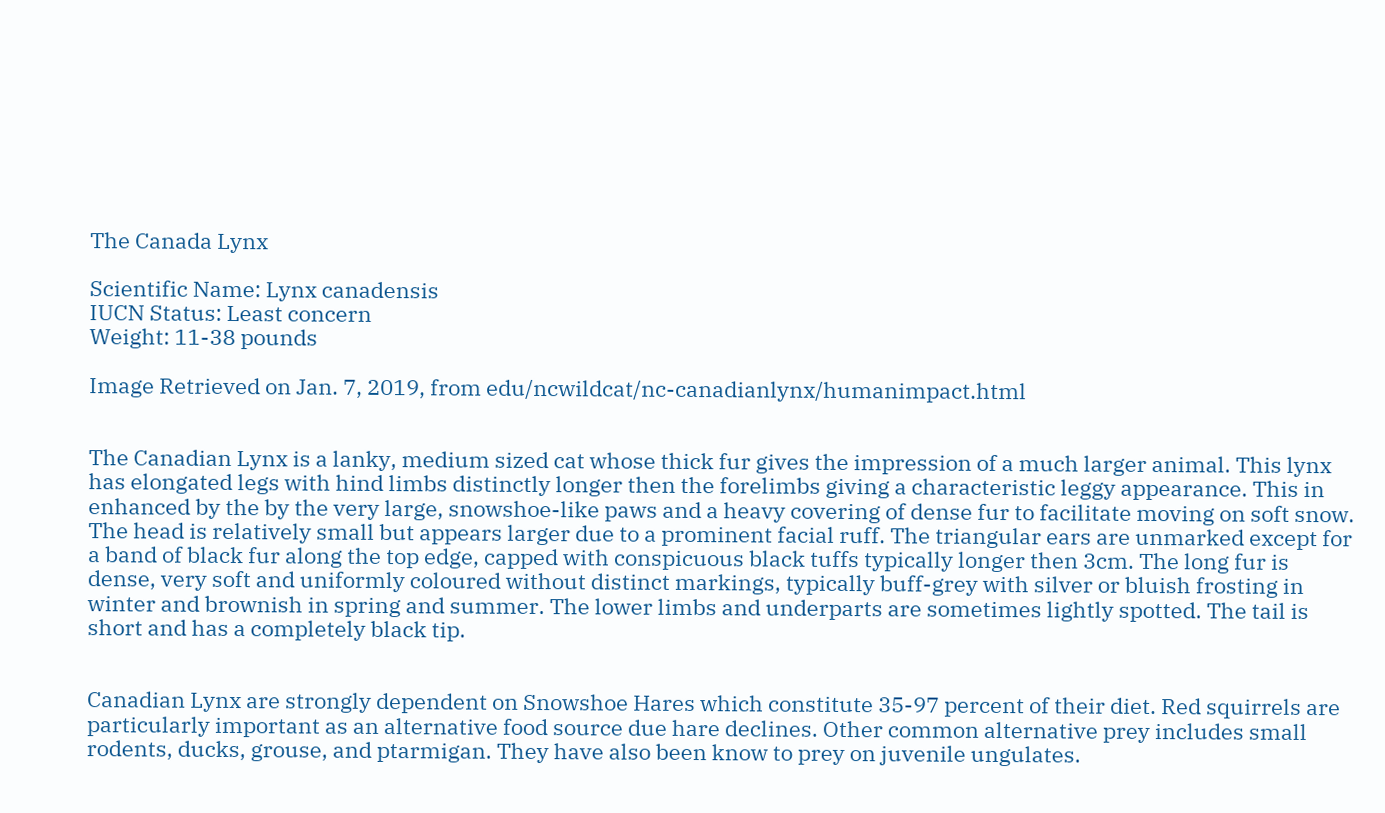The Canada Lynx

Scientific Name: Lynx canadensis
IUCN Status: Least concern
Weight: 11-38 pounds

Image Retrieved on Jan. 7, 2019, from edu/ncwildcat/nc-canadianlynx/humanimpact.html


The Canadian Lynx is a lanky, medium sized cat whose thick fur gives the impression of a much larger animal. This lynx has elongated legs with hind limbs distinctly longer then the forelimbs giving a characteristic leggy appearance. This in enhanced by the by the very large, snowshoe-like paws and a heavy covering of dense fur to facilitate moving on soft snow. The head is relatively small but appears larger due to a prominent facial ruff. The triangular ears are unmarked except for a band of black fur along the top edge, capped with conspicuous black tuffs typically longer then 3cm. The long fur is dense, very soft and uniformly coloured without distinct markings, typically buff-grey with silver or bluish frosting in winter and brownish in spring and summer. The lower limbs and underparts are sometimes lightly spotted. The tail is short and has a completely black tip.


Canadian Lynx are strongly dependent on Snowshoe Hares which constitute 35-97 percent of their diet. Red squirrels are particularly important as an alternative food source due hare declines. Other common alternative prey includes small rodents, ducks, grouse, and ptarmigan. They have also been know to prey on juvenile ungulates.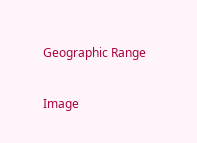Geographic Range

Image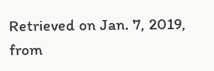Retrieved on Jan. 7, 2019, from